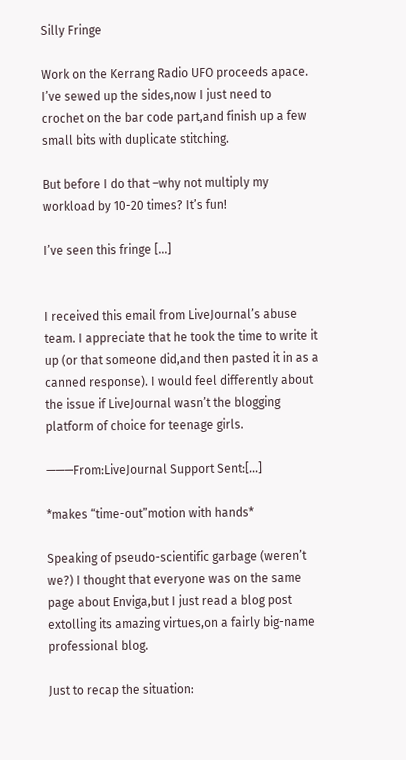Silly Fringe

Work on the Kerrang Radio UFO proceeds apace. I’ve sewed up the sides,now I just need to crochet on the bar code part,and finish up a few small bits with duplicate stitching.

But before I do that –why not multiply my workload by 10-20 times? It’s fun!

I’ve seen this fringe [...]


I received this email from LiveJournal’s abuse team. I appreciate that he took the time to write it up (or that someone did,and then pasted it in as a canned response). I would feel differently about the issue if LiveJournal wasn’t the blogging platform of choice for teenage girls.

———From:LiveJournal Support Sent:[...]

*makes “time-out”motion with hands*

Speaking of pseudo-scientific garbage (weren’t we?) I thought that everyone was on the same page about Enviga,but I just read a blog post extolling its amazing virtues,on a fairly big-name professional blog.

Just to recap the situation: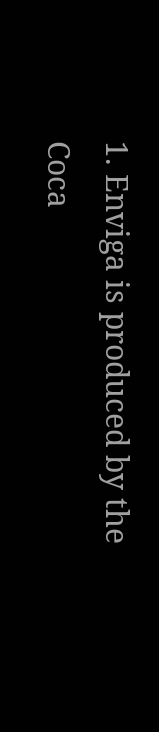1. Enviga is produced by the Coca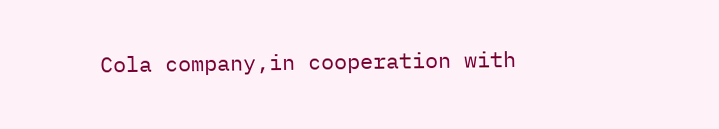Cola company,in cooperation with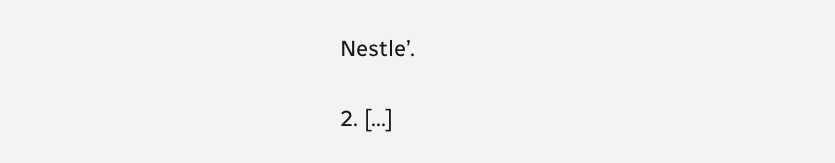Nestle’.

2. [...]